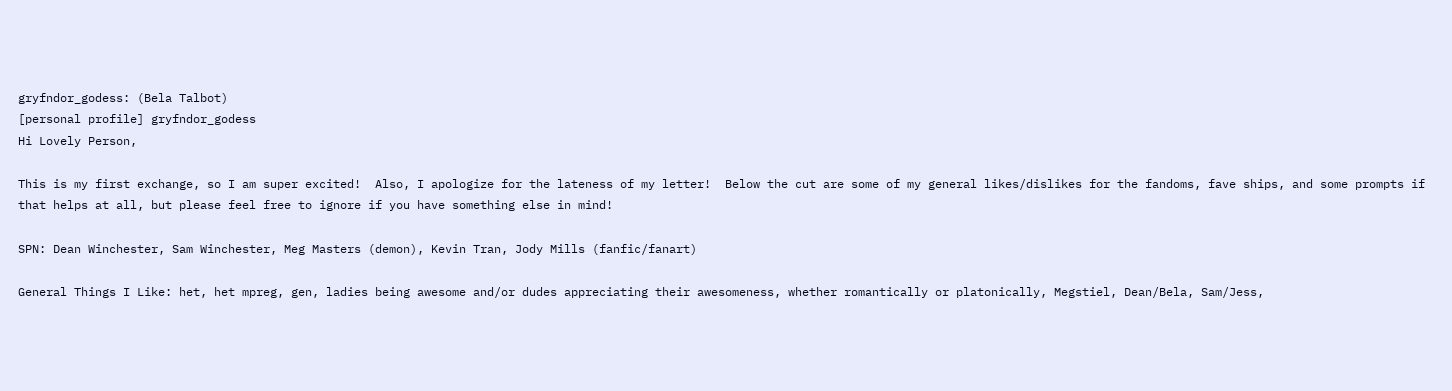gryfndor_godess: (Bela Talbot)
[personal profile] gryfndor_godess
Hi Lovely Person,

This is my first exchange, so I am super excited!  Also, I apologize for the lateness of my letter!  Below the cut are some of my general likes/dislikes for the fandoms, fave ships, and some prompts if that helps at all, but please feel free to ignore if you have something else in mind!

SPN: Dean Winchester, Sam Winchester, Meg Masters (demon), Kevin Tran, Jody Mills (fanfic/fanart)

General Things I Like: het, het mpreg, gen, ladies being awesome and/or dudes appreciating their awesomeness, whether romantically or platonically, Megstiel, Dean/Bela, Sam/Jess,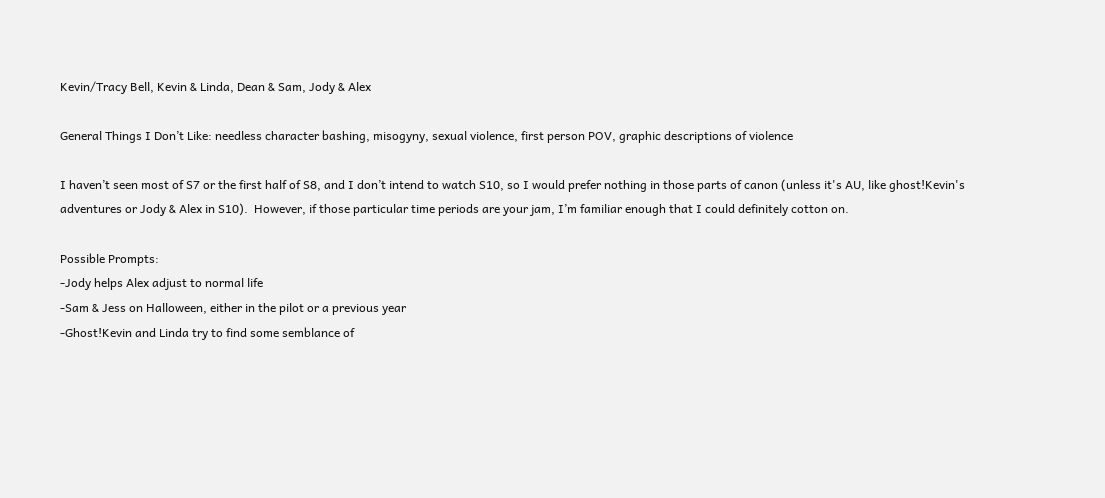Kevin/Tracy Bell, Kevin & Linda, Dean & Sam, Jody & Alex

General Things I Don’t Like: needless character bashing, misogyny, sexual violence, first person POV, graphic descriptions of violence

I haven’t seen most of S7 or the first half of S8, and I don’t intend to watch S10, so I would prefer nothing in those parts of canon (unless it's AU, like ghost!Kevin's adventures or Jody & Alex in S10).  However, if those particular time periods are your jam, I’m familiar enough that I could definitely cotton on.

Possible Prompts:
-Jody helps Alex adjust to normal life
-Sam & Jess on Halloween, either in the pilot or a previous year
-Ghost!Kevin and Linda try to find some semblance of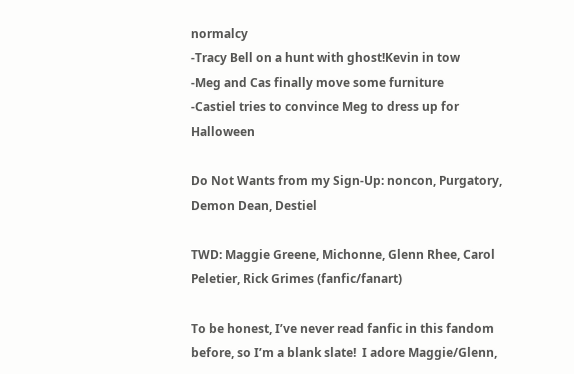normalcy
-Tracy Bell on a hunt with ghost!Kevin in tow
-Meg and Cas finally move some furniture
-Castiel tries to convince Meg to dress up for Halloween

Do Not Wants from my Sign-Up: noncon, Purgatory, Demon Dean, Destiel

TWD: Maggie Greene, Michonne, Glenn Rhee, Carol Peletier, Rick Grimes (fanfic/fanart)

To be honest, I’ve never read fanfic in this fandom before, so I’m a blank slate!  I adore Maggie/Glenn,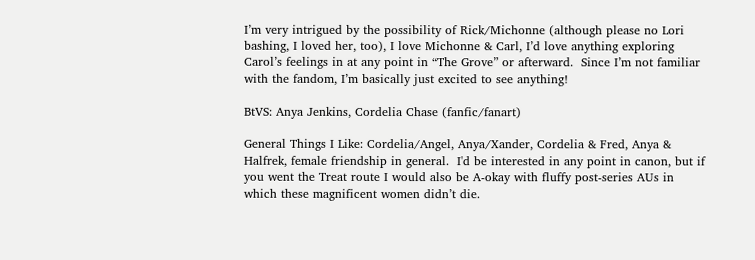I’m very intrigued by the possibility of Rick/Michonne (although please no Lori bashing, I loved her, too), I love Michonne & Carl, I’d love anything exploring Carol’s feelings in at any point in “The Grove” or afterward.  Since I’m not familiar with the fandom, I’m basically just excited to see anything!

BtVS: Anya Jenkins, Cordelia Chase (fanfic/fanart)

General Things I Like: Cordelia/Angel, Anya/Xander, Cordelia & Fred, Anya & Halfrek, female friendship in general.  I'd be interested in any point in canon, but if you went the Treat route I would also be A-okay with fluffy post-series AUs in which these magnificent women didn’t die.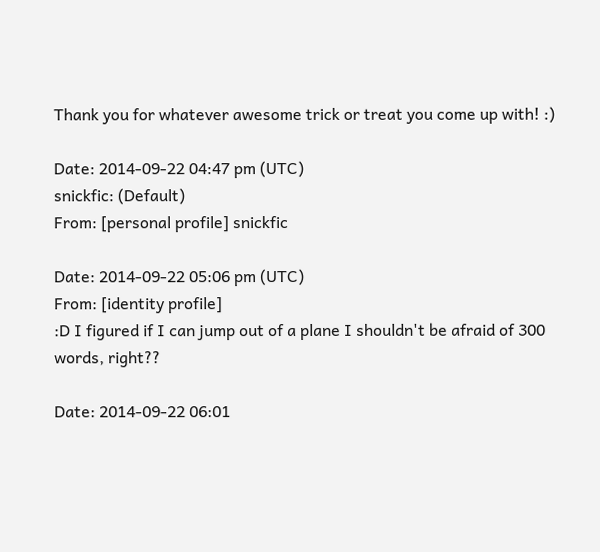Thank you for whatever awesome trick or treat you come up with! :)

Date: 2014-09-22 04:47 pm (UTC)
snickfic: (Default)
From: [personal profile] snickfic

Date: 2014-09-22 05:06 pm (UTC)
From: [identity profile]
:D I figured if I can jump out of a plane I shouldn't be afraid of 300 words, right??

Date: 2014-09-22 06:01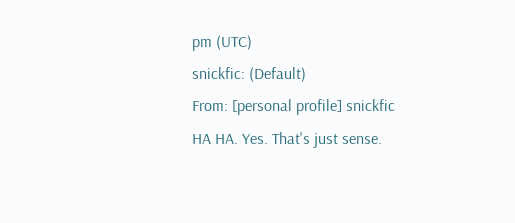pm (UTC)
snickfic: (Default)
From: [personal profile] snickfic
HA HA. Yes. That's just sense.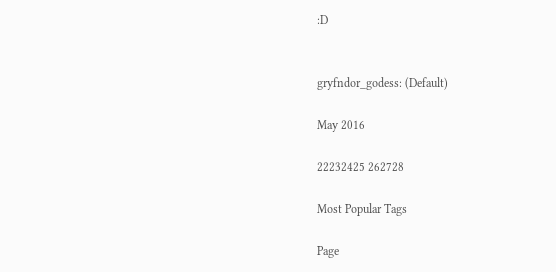:D


gryfndor_godess: (Default)

May 2016

22232425 262728

Most Popular Tags

Page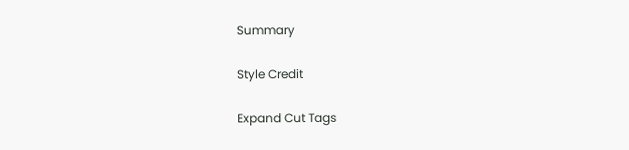Summary

Style Credit

Expand Cut Tags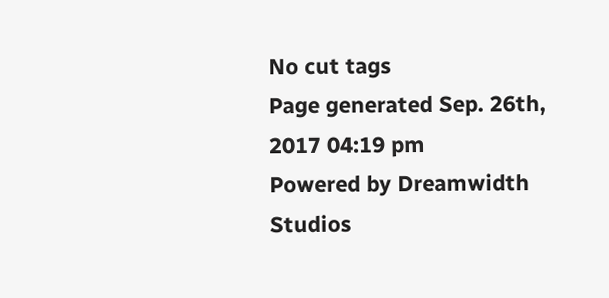No cut tags
Page generated Sep. 26th, 2017 04:19 pm
Powered by Dreamwidth Studios